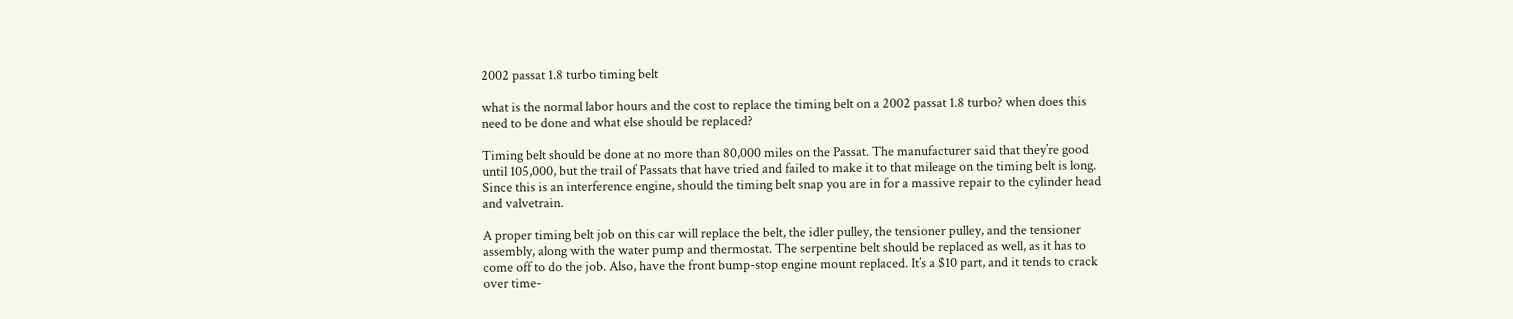2002 passat 1.8 turbo timing belt

what is the normal labor hours and the cost to replace the timing belt on a 2002 passat 1.8 turbo? when does this need to be done and what else should be replaced?

Timing belt should be done at no more than 80,000 miles on the Passat. The manufacturer said that they’re good until 105,000, but the trail of Passats that have tried and failed to make it to that mileage on the timing belt is long. Since this is an interference engine, should the timing belt snap you are in for a massive repair to the cylinder head and valvetrain.

A proper timing belt job on this car will replace the belt, the idler pulley, the tensioner pulley, and the tensioner assembly, along with the water pump and thermostat. The serpentine belt should be replaced as well, as it has to come off to do the job. Also, have the front bump-stop engine mount replaced. It’s a $10 part, and it tends to crack over time-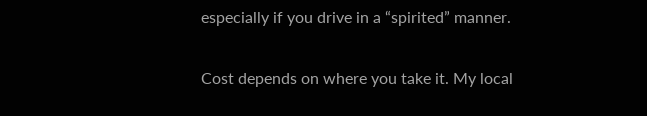especially if you drive in a “spirited” manner.

Cost depends on where you take it. My local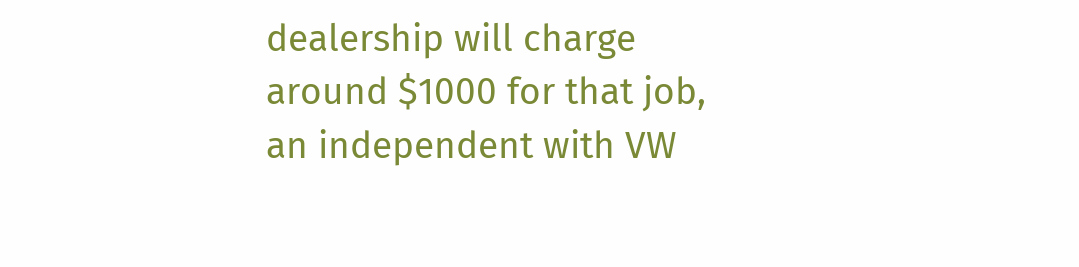dealership will charge around $1000 for that job, an independent with VW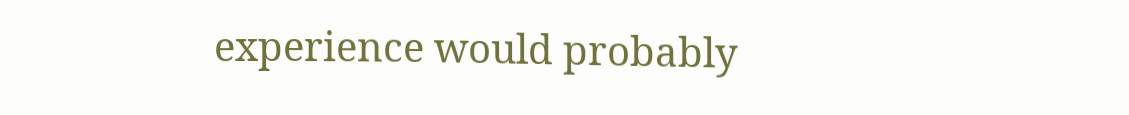experience would probably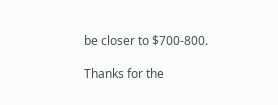be closer to $700-800.

Thanks for the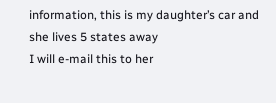information, this is my daughter’s car and she lives 5 states away
I will e-mail this to her